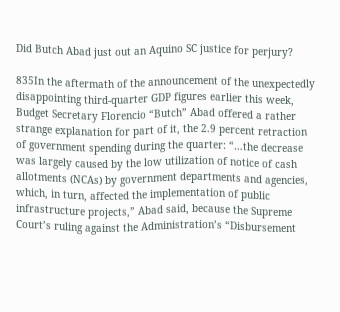Did Butch Abad just out an Aquino SC justice for perjury?

835In the aftermath of the announcement of the unexpectedly disappointing third-quarter GDP figures earlier this week, Budget Secretary Florencio “Butch” Abad offered a rather strange explanation for part of it, the 2.9 percent retraction of government spending during the quarter: “…the decrease was largely caused by the low utilization of notice of cash allotments (NCAs) by government departments and agencies, which, in turn, affected the implementation of public infrastructure projects,” Abad said, because the Supreme Court’s ruling against the Administration’s “Disbursement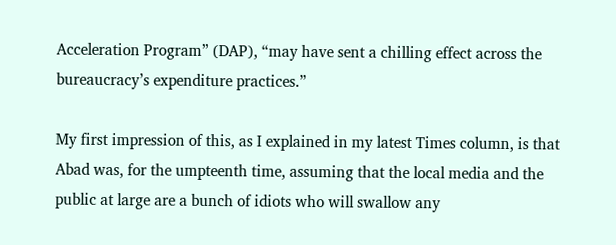Acceleration Program” (DAP), “may have sent a chilling effect across the bureaucracy’s expenditure practices.”

My first impression of this, as I explained in my latest Times column, is that Abad was, for the umpteenth time, assuming that the local media and the public at large are a bunch of idiots who will swallow any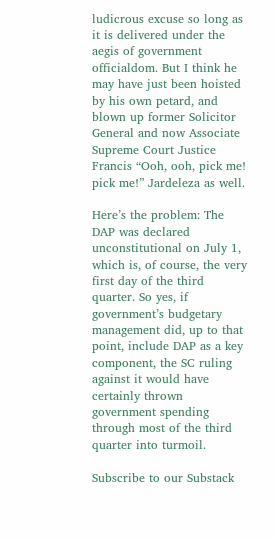ludicrous excuse so long as it is delivered under the aegis of government officialdom. But I think he may have just been hoisted by his own petard, and blown up former Solicitor General and now Associate Supreme Court Justice Francis “Ooh, ooh, pick me! pick me!” Jardeleza as well.

Here’s the problem: The DAP was declared unconstitutional on July 1, which is, of course, the very first day of the third quarter. So yes, if government’s budgetary management did, up to that point, include DAP as a key component, the SC ruling against it would have certainly thrown government spending through most of the third quarter into turmoil.

Subscribe to our Substack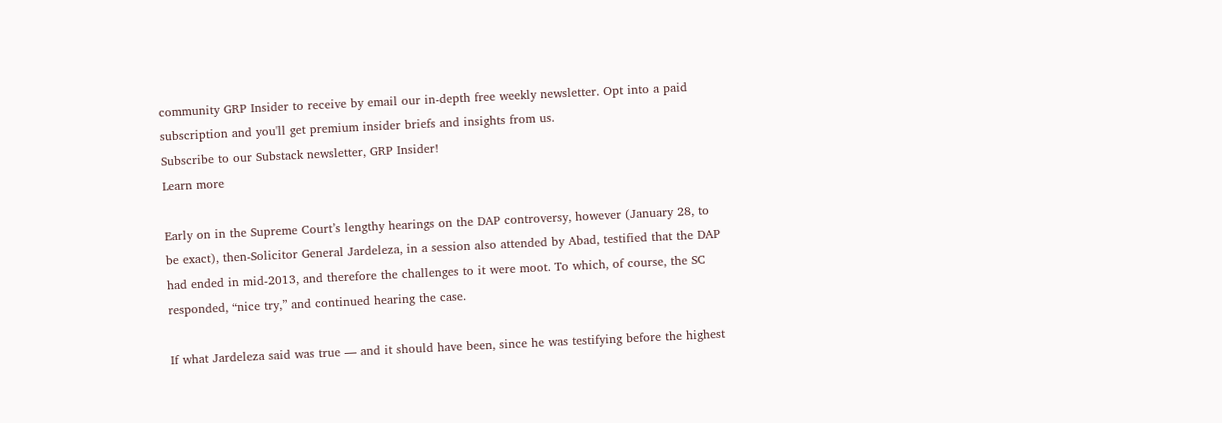community GRP Insider to receive by email our in-depth free weekly newsletter. Opt into a paid subscription and you'll get premium insider briefs and insights from us.
Subscribe to our Substack newsletter, GRP Insider!
Learn more

Early on in the Supreme Court’s lengthy hearings on the DAP controversy, however (January 28, to be exact), then-Solicitor General Jardeleza, in a session also attended by Abad, testified that the DAP had ended in mid-2013, and therefore the challenges to it were moot. To which, of course, the SC responded, “nice try,” and continued hearing the case.

If what Jardeleza said was true — and it should have been, since he was testifying before the highest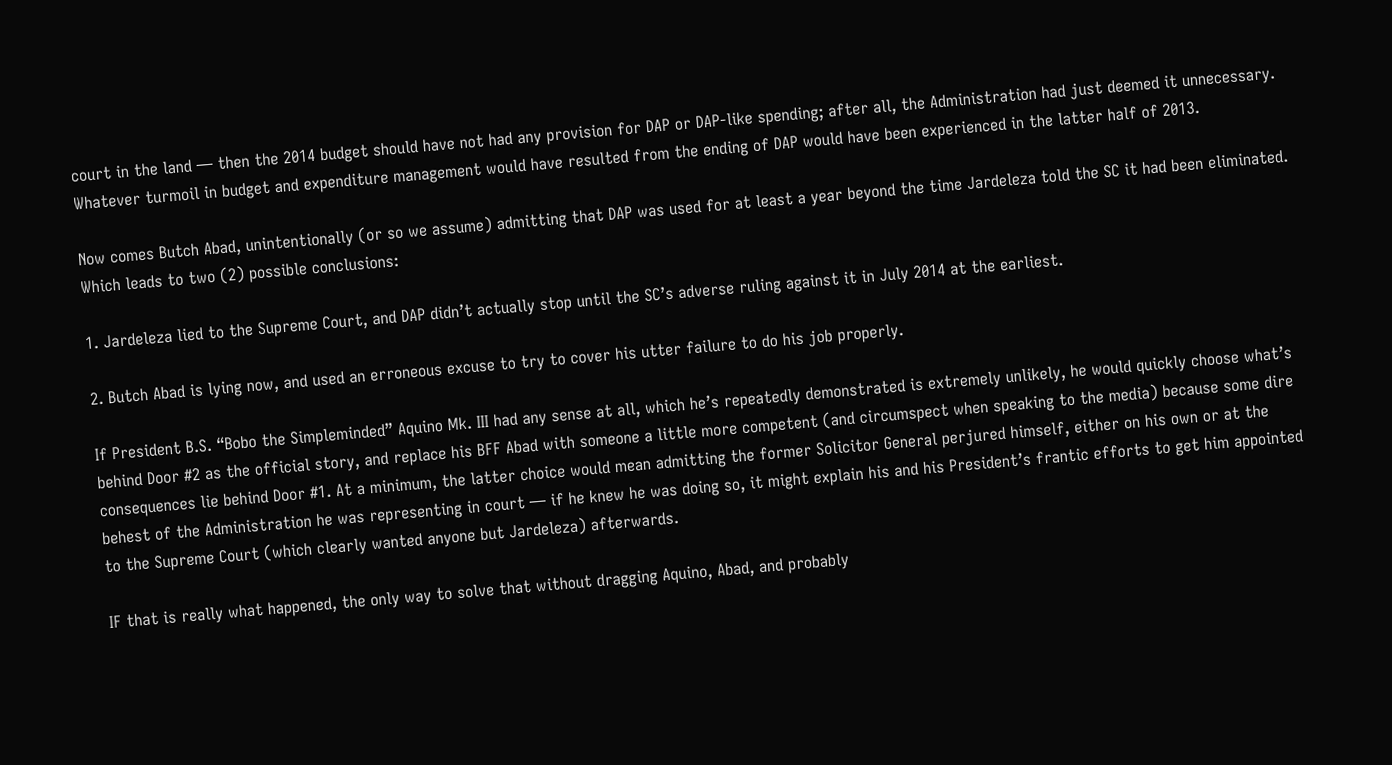court in the land — then the 2014 budget should have not had any provision for DAP or DAP-like spending; after all, the Administration had just deemed it unnecessary. Whatever turmoil in budget and expenditure management would have resulted from the ending of DAP would have been experienced in the latter half of 2013.

Now comes Butch Abad, unintentionally (or so we assume) admitting that DAP was used for at least a year beyond the time Jardeleza told the SC it had been eliminated. Which leads to two (2) possible conclusions:

1. Jardeleza lied to the Supreme Court, and DAP didn’t actually stop until the SC’s adverse ruling against it in July 2014 at the earliest.

2. Butch Abad is lying now, and used an erroneous excuse to try to cover his utter failure to do his job properly.

If President B.S. “Bobo the Simpleminded” Aquino Mk. III had any sense at all, which he’s repeatedly demonstrated is extremely unlikely, he would quickly choose what’s behind Door #2 as the official story, and replace his BFF Abad with someone a little more competent (and circumspect when speaking to the media) because some dire consequences lie behind Door #1. At a minimum, the latter choice would mean admitting the former Solicitor General perjured himself, either on his own or at the behest of the Administration he was representing in court — if he knew he was doing so, it might explain his and his President’s frantic efforts to get him appointed to the Supreme Court (which clearly wanted anyone but Jardeleza) afterwards.

IF that is really what happened, the only way to solve that without dragging Aquino, Abad, and probably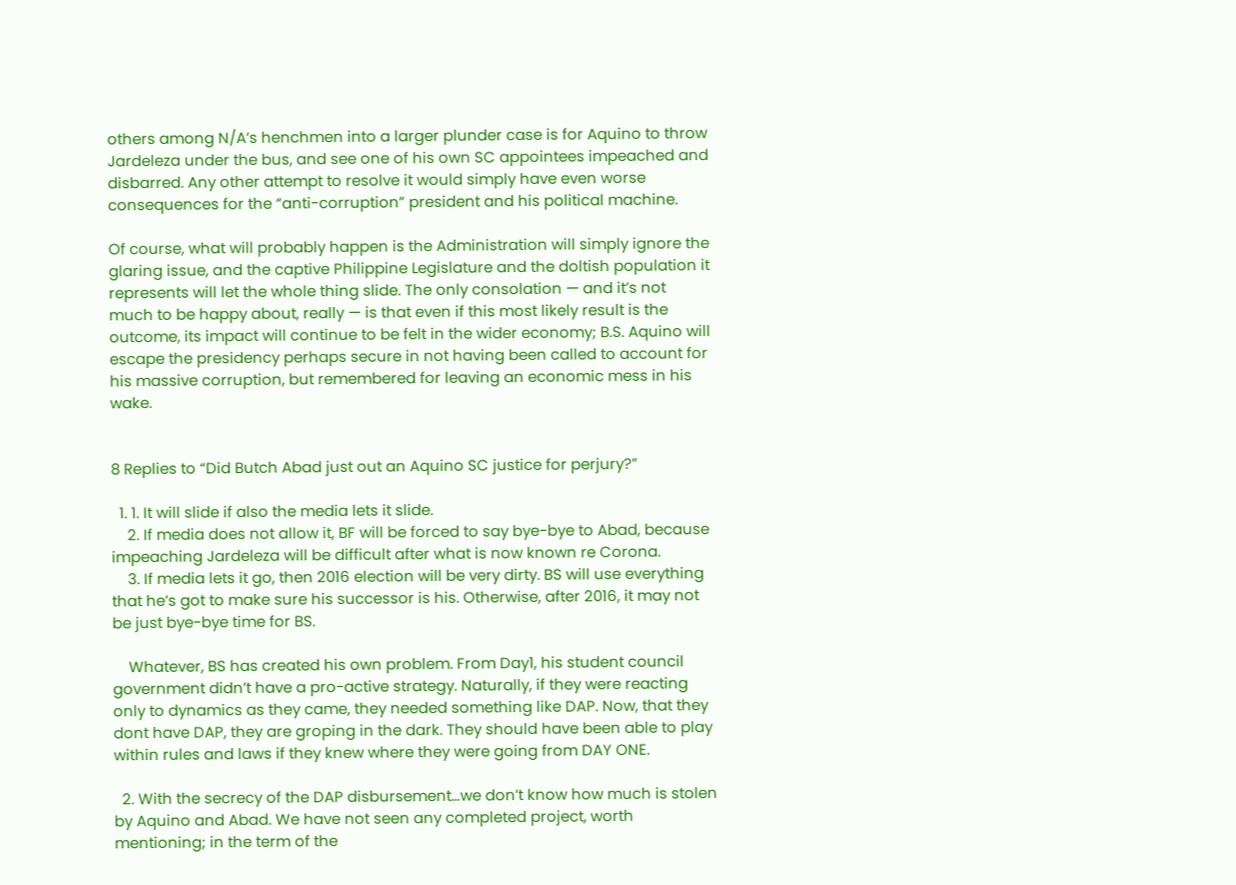others among N/A’s henchmen into a larger plunder case is for Aquino to throw Jardeleza under the bus, and see one of his own SC appointees impeached and disbarred. Any other attempt to resolve it would simply have even worse consequences for the “anti-corruption” president and his political machine.

Of course, what will probably happen is the Administration will simply ignore the glaring issue, and the captive Philippine Legislature and the doltish population it represents will let the whole thing slide. The only consolation — and it’s not much to be happy about, really — is that even if this most likely result is the outcome, its impact will continue to be felt in the wider economy; B.S. Aquino will escape the presidency perhaps secure in not having been called to account for his massive corruption, but remembered for leaving an economic mess in his wake.


8 Replies to “Did Butch Abad just out an Aquino SC justice for perjury?”

  1. 1. It will slide if also the media lets it slide.
    2. If media does not allow it, BF will be forced to say bye-bye to Abad, because impeaching Jardeleza will be difficult after what is now known re Corona.
    3. If media lets it go, then 2016 election will be very dirty. BS will use everything that he’s got to make sure his successor is his. Otherwise, after 2016, it may not be just bye-bye time for BS.

    Whatever, BS has created his own problem. From Day1, his student council government didn’t have a pro-active strategy. Naturally, if they were reacting only to dynamics as they came, they needed something like DAP. Now, that they dont have DAP, they are groping in the dark. They should have been able to play within rules and laws if they knew where they were going from DAY ONE.

  2. With the secrecy of the DAP disbursement…we don’t know how much is stolen by Aquino and Abad. We have not seen any completed project, worth mentioning; in the term of the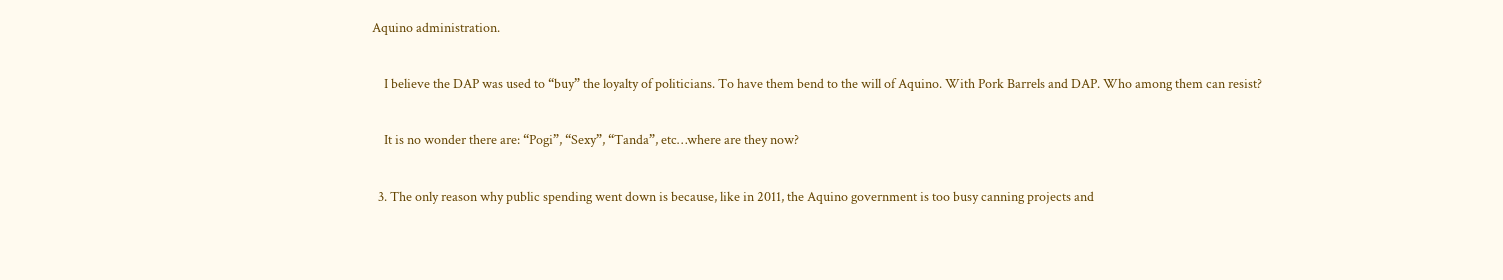Aquino administration.

    I believe the DAP was used to “buy” the loyalty of politicians. To have them bend to the will of Aquino. With Pork Barrels and DAP. Who among them can resist?

    It is no wonder there are: “Pogi”, “Sexy”, “Tanda”, etc…where are they now?

  3. The only reason why public spending went down is because, like in 2011, the Aquino government is too busy canning projects and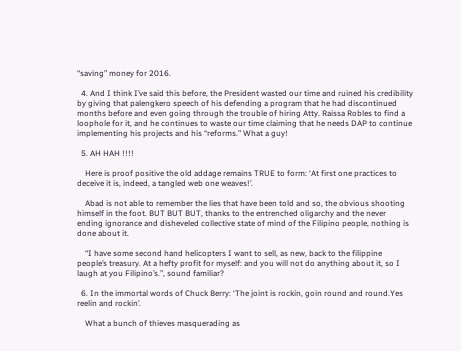“saving” money for 2016.

  4. And I think I’ve said this before, the President wasted our time and ruined his credibility by giving that palengkero speech of his defending a program that he had discontinued months before and even going through the trouble of hiring Atty. Raissa Robles to find a loophole for it, and he continues to waste our time claiming that he needs DAP to continue implementing his projects and his “reforms.” What a guy!

  5. AH HAH !!!!

    Here is proof positive the old addage remains TRUE to form: ‘At first one practices to deceive it is, indeed, a tangled web one weaves!’.

    Abad is not able to remember the lies that have been told and so, the obvious shooting himself in the foot. BUT BUT BUT, thanks to the entrenched oligarchy and the never ending ignorance and disheveled collective state of mind of the Filipino people, nothing is done about it.

    “I have some second hand helicopters I want to sell, as new, back to the filippine people’s treasury. At a hefty profit for myself: and you will not do anything about it, so I laugh at you Filipino’s.”, sound familiar?

  6. In the immortal words of Chuck Berry: ‘The joint is rockin, goin round and round.Yes reelin and rockin’.

    What a bunch of thieves masquerading as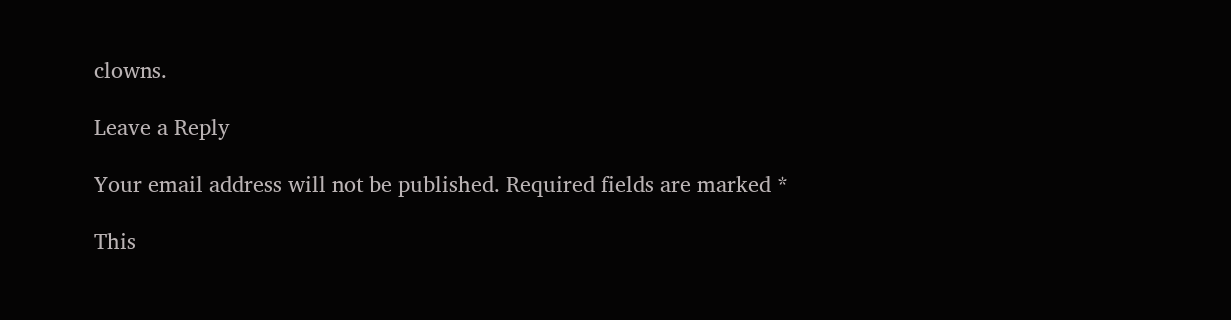clowns.

Leave a Reply

Your email address will not be published. Required fields are marked *

This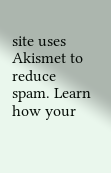site uses Akismet to reduce spam. Learn how your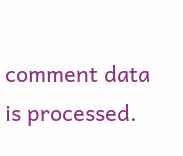comment data is processed.